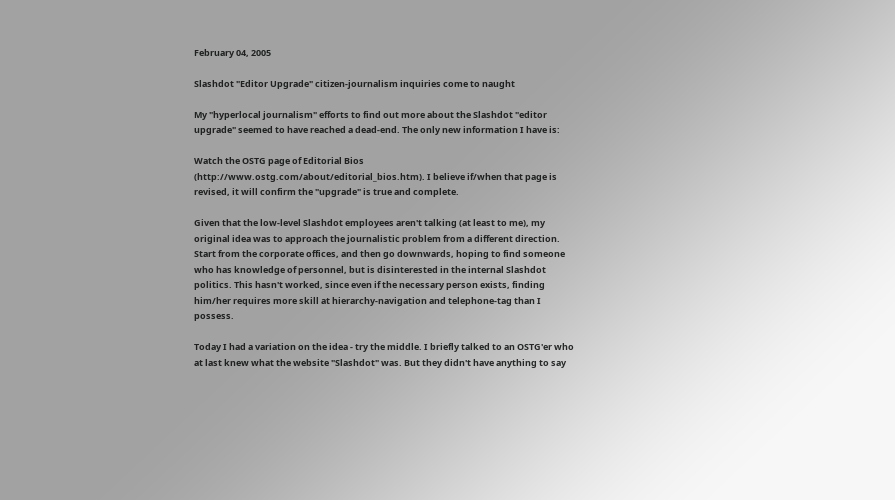February 04, 2005

Slashdot "Editor Upgrade" citizen-journalism inquiries come to naught

My "hyperlocal journalism" efforts to find out more about the Slashdot "editor upgrade" seemed to have reached a dead-end. The only new information I have is:

Watch the OSTG page of Editorial Bios (http://www.ostg.com/about/editorial_bios.htm). I believe if/when that page is revised, it will confirm the "upgrade" is true and complete.

Given that the low-level Slashdot employees aren't talking (at least to me), my original idea was to approach the journalistic problem from a different direction. Start from the corporate offices, and then go downwards, hoping to find someone who has knowledge of personnel, but is disinterested in the internal Slashdot politics. This hasn't worked, since even if the necessary person exists, finding him/her requires more skill at hierarchy-navigation and telephone-tag than I possess.

Today I had a variation on the idea - try the middle. I briefly talked to an OSTG'er who at last knew what the website "Slashdot" was. But they didn't have anything to say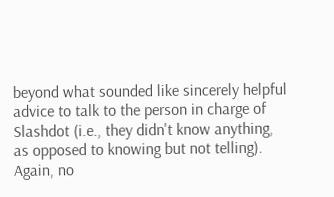beyond what sounded like sincerely helpful advice to talk to the person in charge of Slashdot (i.e., they didn't know anything, as opposed to knowing but not telling). Again, no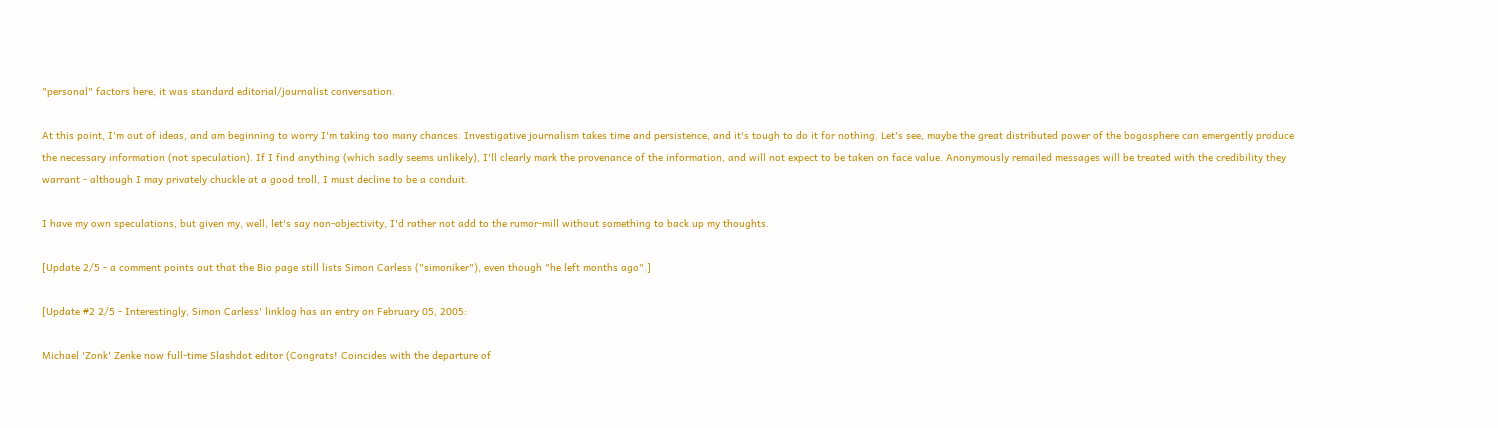"personal" factors here, it was standard editorial/journalist conversation.

At this point, I'm out of ideas, and am beginning to worry I'm taking too many chances. Investigative journalism takes time and persistence, and it's tough to do it for nothing. Let's see, maybe the great distributed power of the bogosphere can emergently produce the necessary information (not speculation). If I find anything (which sadly seems unlikely), I'll clearly mark the provenance of the information, and will not expect to be taken on face value. Anonymously remailed messages will be treated with the credibility they warrant - although I may privately chuckle at a good troll, I must decline to be a conduit.

I have my own speculations, but given my, well, let's say non-objectivity, I'd rather not add to the rumor-mill without something to back up my thoughts.

[Update 2/5 - a comment points out that the Bio page still lists Simon Carless ("simoniker"), even though "he left months ago".]

[Update #2 2/5 - Interestingly, Simon Carless' linklog has an entry on February 05, 2005:

Michael 'Zonk' Zenke now full-time Slashdot editor (Congrats! Coincides with the departure of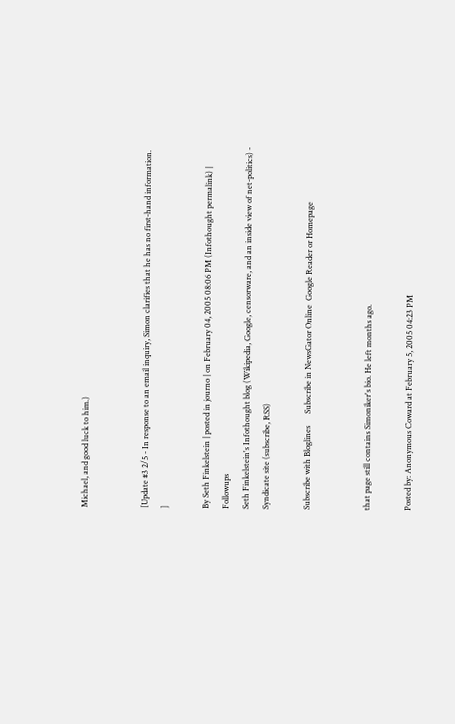Michael, and good luck to him.)


[Update #3 2/5 - In response to an email inquiry, Simon clarifies that he has no first-hand information. ]

By Seth Finkelstein | posted in journo | on February 04, 2005 08:06 PM (Infothought permalink) | Followups
Seth Finkelstein's Infothought blog (Wikipedia, Google, censorware, and an inside view of net-politics) - Syndicate site (subscribe, RSS)

Subscribe with Bloglines      Subscribe in NewsGator Online  Google Reader or Homepage


that page still contains Simoniker's bio. He left months ago.

Posted by: Anonymous Coward at February 5, 2005 04:23 PM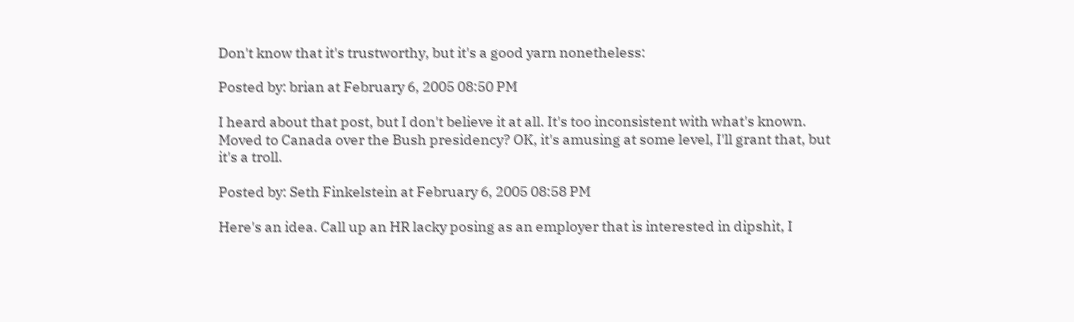Don't know that it's trustworthy, but it's a good yarn nonetheless:

Posted by: brian at February 6, 2005 08:50 PM

I heard about that post, but I don't believe it at all. It's too inconsistent with what's known. Moved to Canada over the Bush presidency? OK, it's amusing at some level, I'll grant that, but it's a troll.

Posted by: Seth Finkelstein at February 6, 2005 08:58 PM

Here's an idea. Call up an HR lacky posing as an employer that is interested in dipshit, I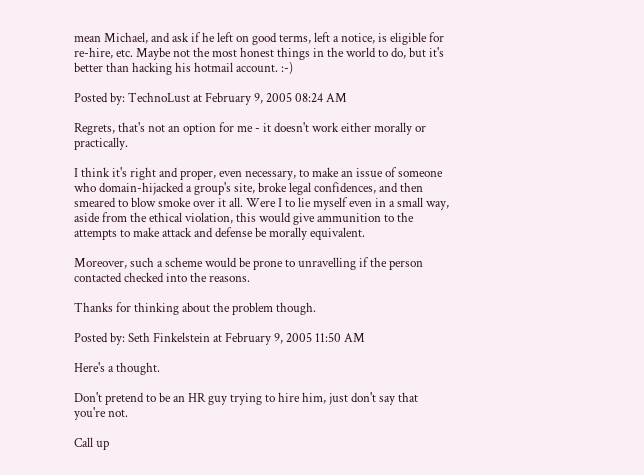mean Michael, and ask if he left on good terms, left a notice, is eligible for re-hire, etc. Maybe not the most honest things in the world to do, but it's better than hacking his hotmail account. :-)

Posted by: TechnoLust at February 9, 2005 08:24 AM

Regrets, that's not an option for me - it doesn't work either morally or practically.

I think it's right and proper, even necessary, to make an issue of someone who domain-hijacked a group's site, broke legal confidences, and then smeared to blow smoke over it all. Were I to lie myself even in a small way, aside from the ethical violation, this would give ammunition to the attempts to make attack and defense be morally equivalent.

Moreover, such a scheme would be prone to unravelling if the person contacted checked into the reasons.

Thanks for thinking about the problem though.

Posted by: Seth Finkelstein at February 9, 2005 11:50 AM

Here's a thought.

Don't pretend to be an HR guy trying to hire him, just don't say that you're not.

Call up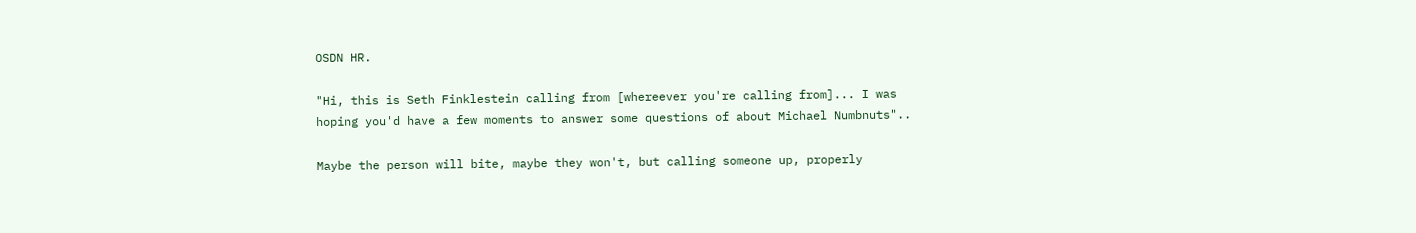OSDN HR.

"Hi, this is Seth Finklestein calling from [whereever you're calling from]... I was hoping you'd have a few moments to answer some questions of about Michael Numbnuts"..

Maybe the person will bite, maybe they won't, but calling someone up, properly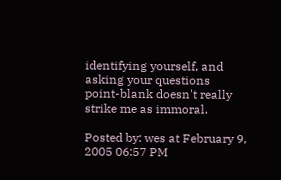identifying yourself, and asking your questions point-blank doesn't really strike me as immoral.

Posted by: wes at February 9, 2005 06:57 PM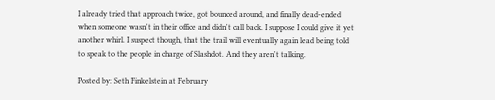I already tried that approach twice, got bounced around, and finally dead-ended when someone wasn't in their office and didn't call back. I suppose I could give it yet another whirl. I suspect though, that the trail will eventually again lead being told to speak to the people in charge of Slashdot. And they aren't talking.

Posted by: Seth Finkelstein at February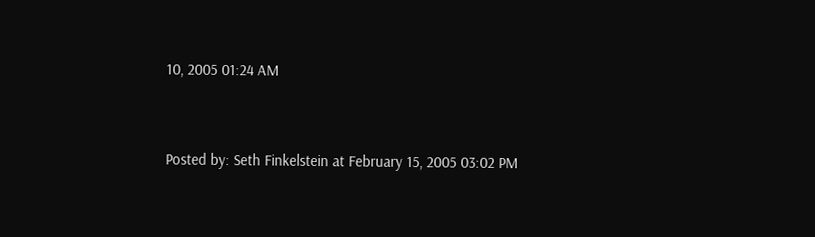10, 2005 01:24 AM


Posted by: Seth Finkelstein at February 15, 2005 03:02 PM